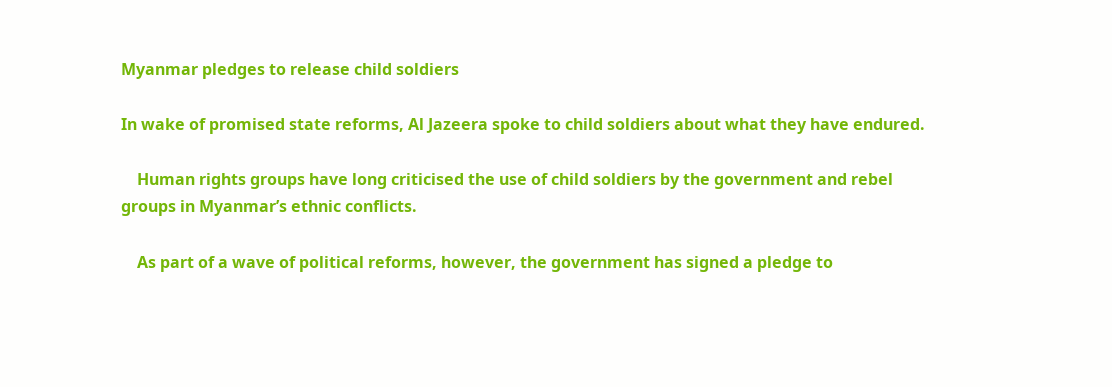Myanmar pledges to release child soldiers

In wake of promised state reforms, Al Jazeera spoke to child soldiers about what they have endured.

    Human rights groups have long criticised the use of child soldiers by the government and rebel groups in Myanmar’s ethnic conflicts.

    As part of a wave of political reforms, however, the government has signed a pledge to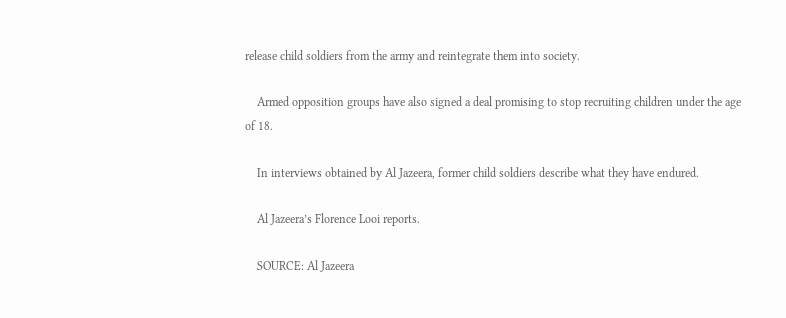release child soldiers from the army and reintegrate them into society.

    Armed opposition groups have also signed a deal promising to stop recruiting children under the age of 18.

    In interviews obtained by Al Jazeera, former child soldiers describe what they have endured.

    Al Jazeera’s Florence Looi reports.

    SOURCE: Al Jazeera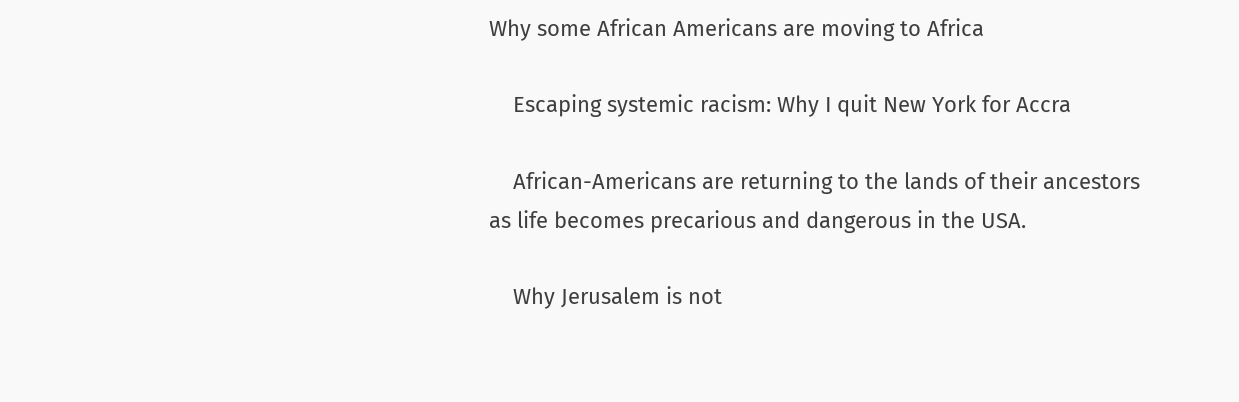Why some African Americans are moving to Africa

    Escaping systemic racism: Why I quit New York for Accra

    African-Americans are returning to the lands of their ancestors as life becomes precarious and dangerous in the USA.

    Why Jerusalem is not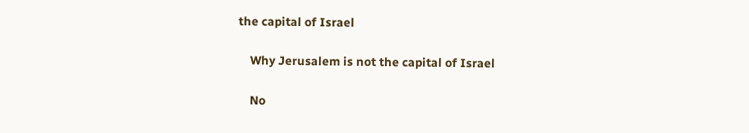the capital of Israel

    Why Jerusalem is not the capital of Israel

    No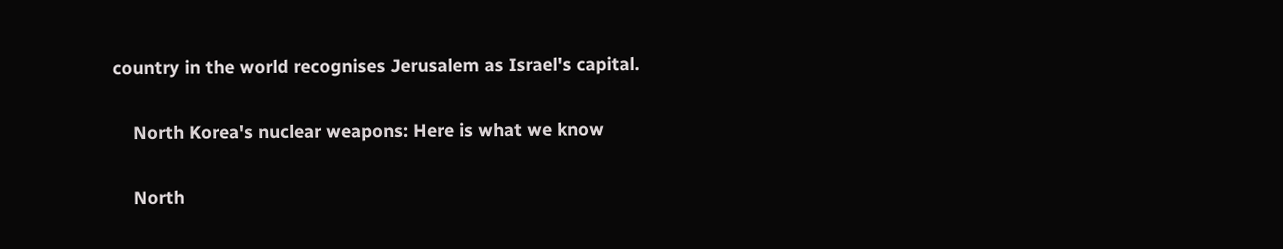country in the world recognises Jerusalem as Israel's capital.

    North Korea's nuclear weapons: Here is what we know

    North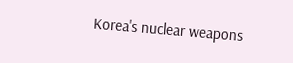Korea's nuclear weapons